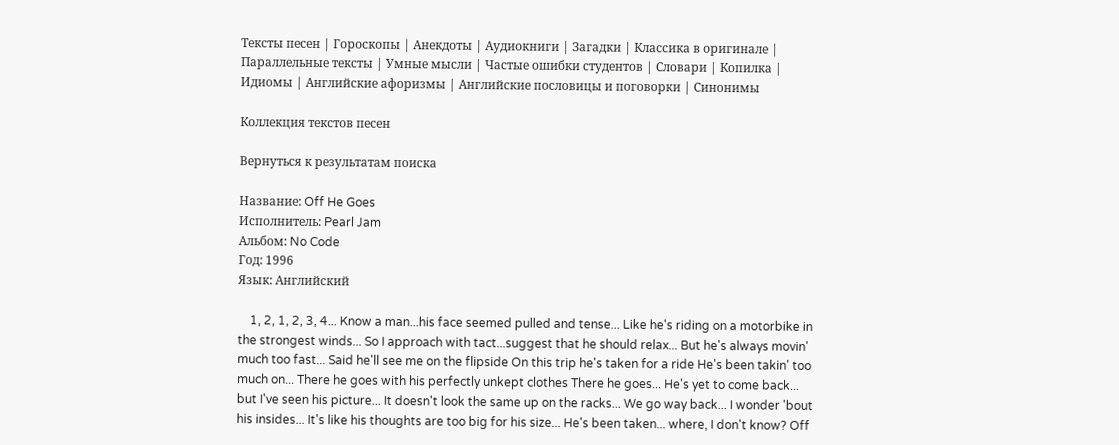Тексты песен | Гороскопы | Анекдоты | Аудиокниги | Загадки | Классика в оригинале | Параллельные тексты | Умные мысли | Частые ошибки студентов | Словари | Копилка | Идиомы | Английские афоризмы | Английские пословицы и поговорки | Синонимы

Коллекция текстов песен

Вернуться к результатам поиска

Название: Off He Goes
Исполнитель: Pearl Jam
Альбом: No Code
Год: 1996
Язык: Английский

    1, 2, 1, 2, 3, 4... Know a man...his face seemed pulled and tense... Like he's riding on a motorbike in the strongest winds... So I approach with tact...suggest that he should relax... But he's always movin' much too fast... Said he'll see me on the flipside On this trip he's taken for a ride He's been takin' too much on... There he goes with his perfectly unkept clothes There he goes... He's yet to come back... but I've seen his picture... It doesn't look the same up on the racks... We go way back... I wonder 'bout his insides... It's like his thoughts are too big for his size... He's been taken... where, I don't know? Off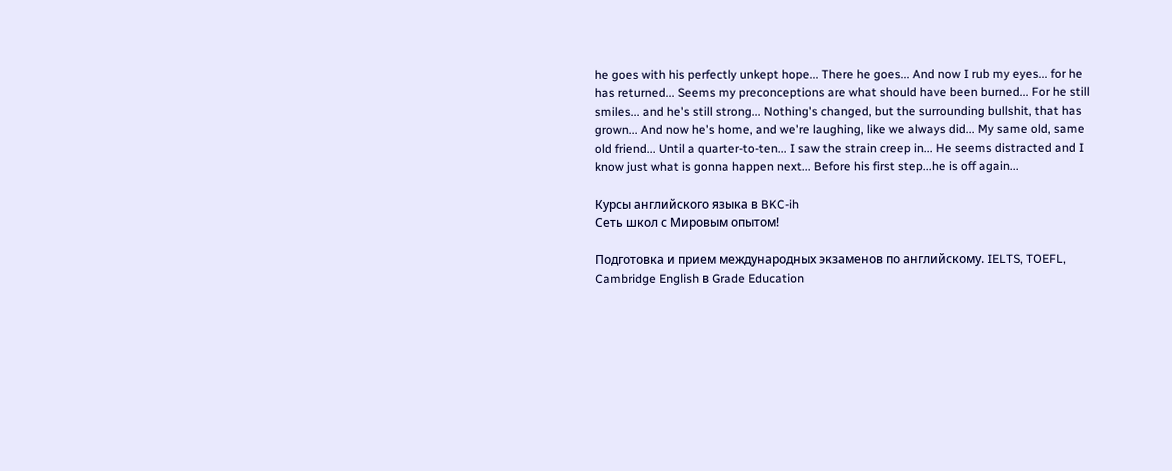he goes with his perfectly unkept hope... There he goes... And now I rub my eyes... for he has returned... Seems my preconceptions are what should have been burned... For he still smiles... and he's still strong... Nothing's changed, but the surrounding bullshit, that has grown... And now he's home, and we're laughing, like we always did... My same old, same old friend... Until a quarter-to-ten... I saw the strain creep in... He seems distracted and I know just what is gonna happen next... Before his first step...he is off again...

Курсы английского языка в BKC-ih
Сеть школ с Мировым опытом!

Подготовка и прием международных экзаменов по английскому. IELTS, TOEFL, Cambridge English в Grade Education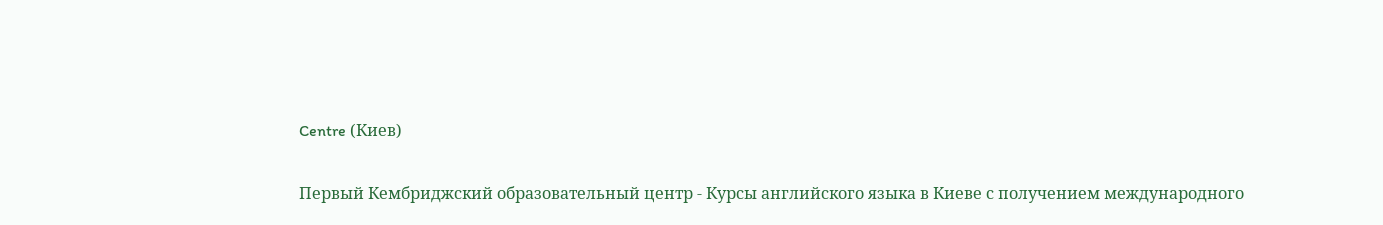Centre (Киев)

Первый Кембриджский образовательный центр - Курсы английского языка в Киеве с получением международного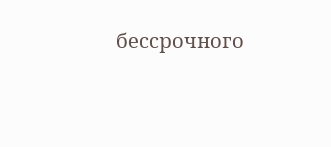бессрочного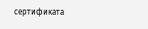сертификата